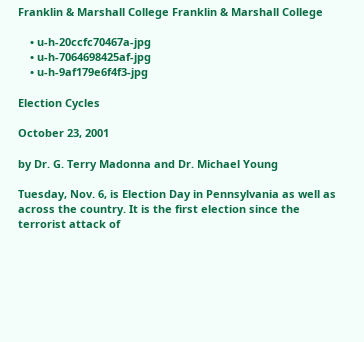Franklin & Marshall College Franklin & Marshall College

    • u-h-20ccfc70467a-jpg
    • u-h-7064698425af-jpg
    • u-h-9af179e6f4f3-jpg

Election Cycles

October 23, 2001

by Dr. G. Terry Madonna and Dr. Michael Young

Tuesday, Nov. 6, is Election Day in Pennsylvania as well as across the country. It is the first election since the terrorist attack of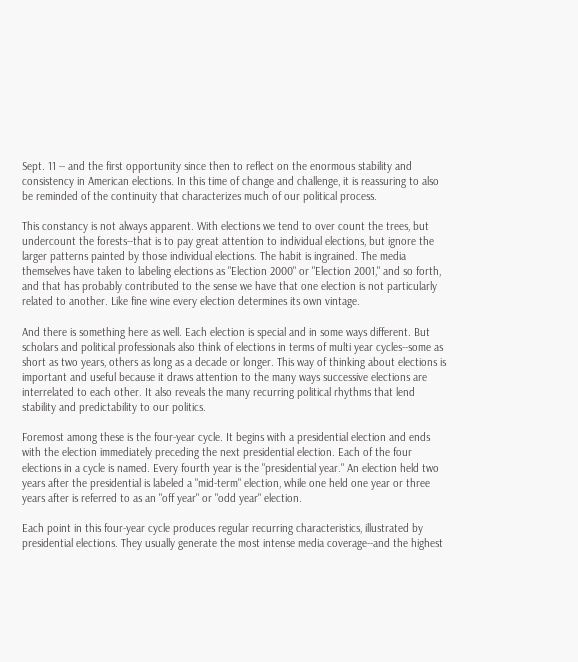Sept. 11 -- and the first opportunity since then to reflect on the enormous stability and consistency in American elections. In this time of change and challenge, it is reassuring to also be reminded of the continuity that characterizes much of our political process.

This constancy is not always apparent. With elections we tend to over count the trees, but undercount the forests--that is to pay great attention to individual elections, but ignore the larger patterns painted by those individual elections. The habit is ingrained. The media themselves have taken to labeling elections as "Election 2000" or "Election 2001," and so forth, and that has probably contributed to the sense we have that one election is not particularly related to another. Like fine wine every election determines its own vintage.

And there is something here as well. Each election is special and in some ways different. But scholars and political professionals also think of elections in terms of multi year cycles--some as short as two years, others as long as a decade or longer. This way of thinking about elections is important and useful because it draws attention to the many ways successive elections are interrelated to each other. It also reveals the many recurring political rhythms that lend stability and predictability to our politics.

Foremost among these is the four-year cycle. It begins with a presidential election and ends with the election immediately preceding the next presidential election. Each of the four elections in a cycle is named. Every fourth year is the "presidential year." An election held two years after the presidential is labeled a "mid-term" election, while one held one year or three years after is referred to as an "off year" or "odd year" election.

Each point in this four-year cycle produces regular recurring characteristics, illustrated by presidential elections. They usually generate the most intense media coverage--and the highest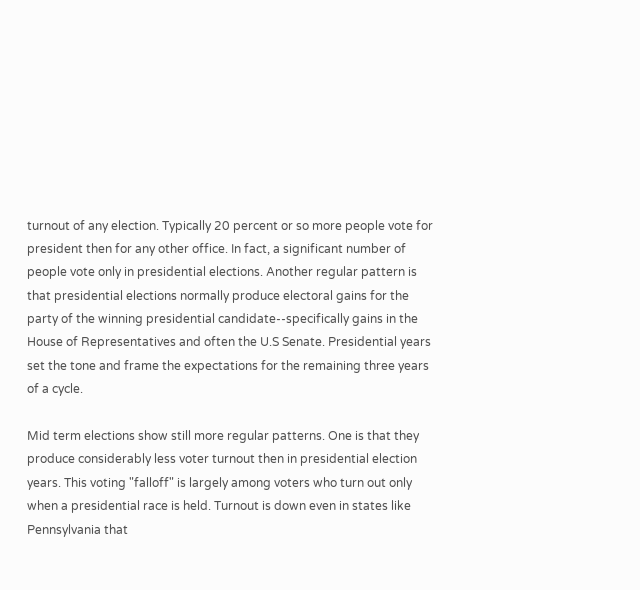turnout of any election. Typically 20 percent or so more people vote for president then for any other office. In fact, a significant number of people vote only in presidential elections. Another regular pattern is that presidential elections normally produce electoral gains for the party of the winning presidential candidate--specifically gains in the House of Representatives and often the U.S Senate. Presidential years set the tone and frame the expectations for the remaining three years of a cycle.

Mid term elections show still more regular patterns. One is that they produce considerably less voter turnout then in presidential election years. This voting "falloff" is largely among voters who turn out only when a presidential race is held. Turnout is down even in states like Pennsylvania that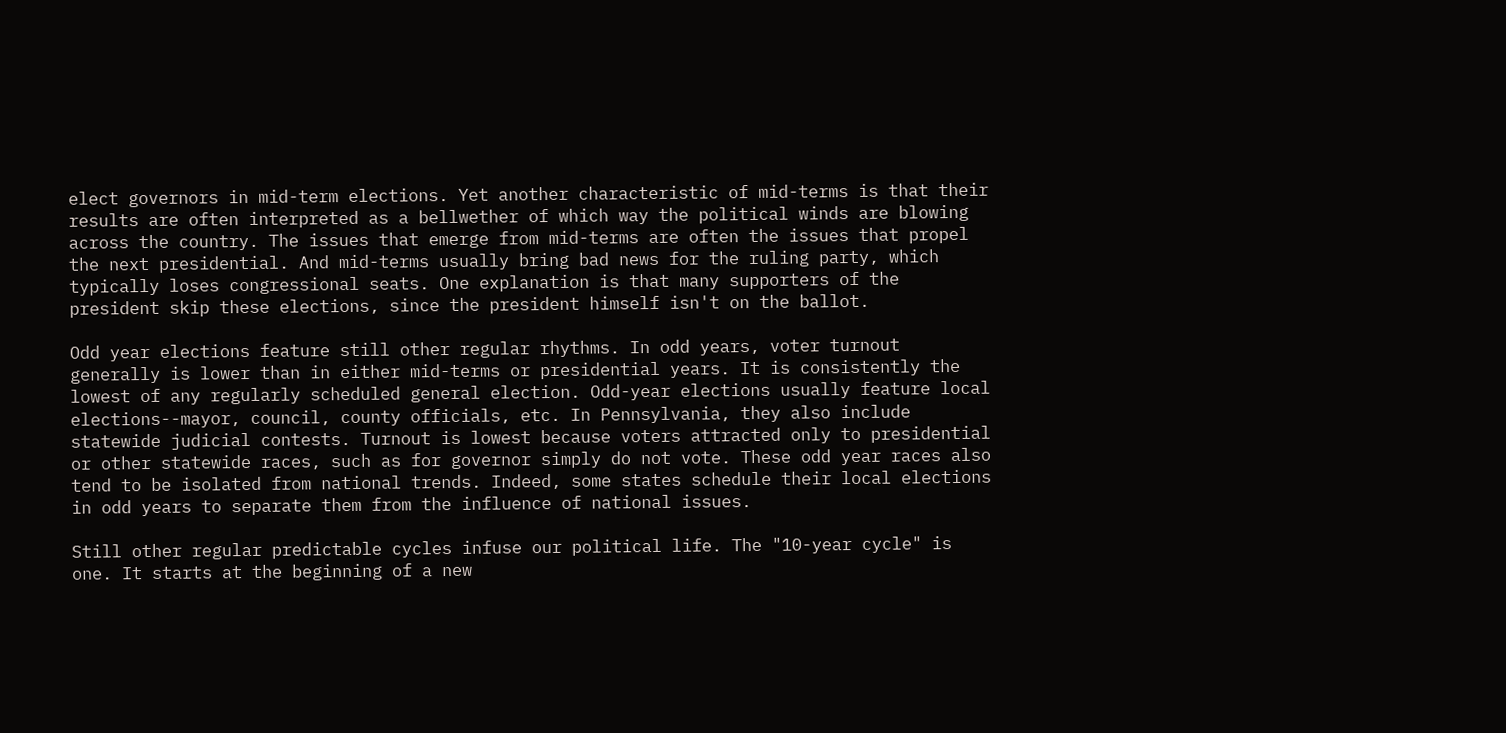elect governors in mid-term elections. Yet another characteristic of mid-terms is that their results are often interpreted as a bellwether of which way the political winds are blowing across the country. The issues that emerge from mid-terms are often the issues that propel the next presidential. And mid-terms usually bring bad news for the ruling party, which typically loses congressional seats. One explanation is that many supporters of the president skip these elections, since the president himself isn't on the ballot.

Odd year elections feature still other regular rhythms. In odd years, voter turnout generally is lower than in either mid-terms or presidential years. It is consistently the lowest of any regularly scheduled general election. Odd-year elections usually feature local elections--mayor, council, county officials, etc. In Pennsylvania, they also include statewide judicial contests. Turnout is lowest because voters attracted only to presidential or other statewide races, such as for governor simply do not vote. These odd year races also tend to be isolated from national trends. Indeed, some states schedule their local elections in odd years to separate them from the influence of national issues.

Still other regular predictable cycles infuse our political life. The "10-year cycle" is one. It starts at the beginning of a new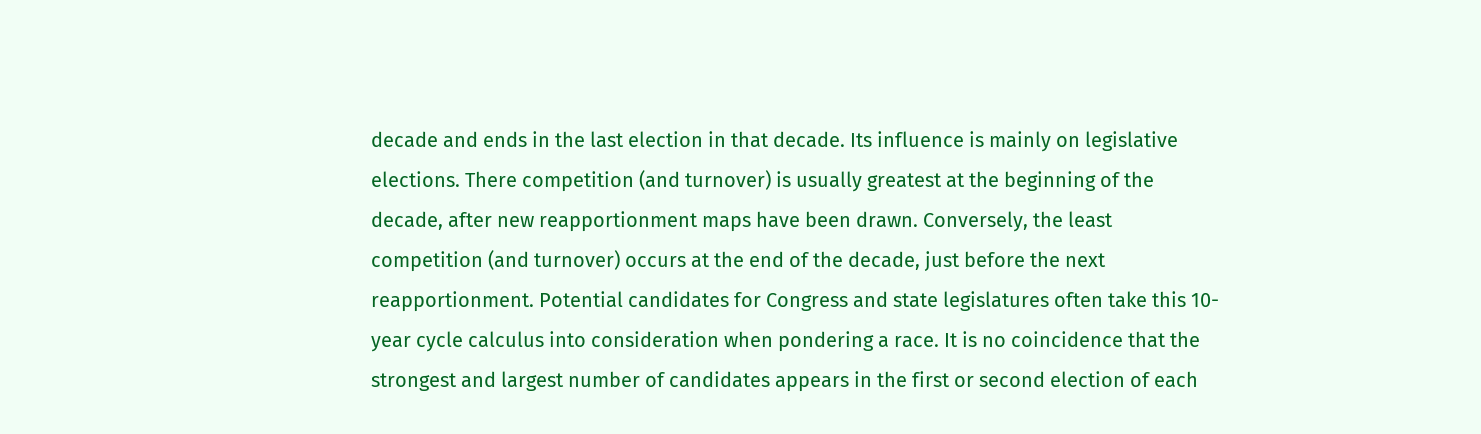decade and ends in the last election in that decade. Its influence is mainly on legislative elections. There competition (and turnover) is usually greatest at the beginning of the decade, after new reapportionment maps have been drawn. Conversely, the least competition (and turnover) occurs at the end of the decade, just before the next reapportionment. Potential candidates for Congress and state legislatures often take this 10-year cycle calculus into consideration when pondering a race. It is no coincidence that the strongest and largest number of candidates appears in the first or second election of each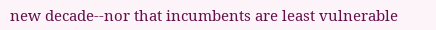new decade--nor that incumbents are least vulnerable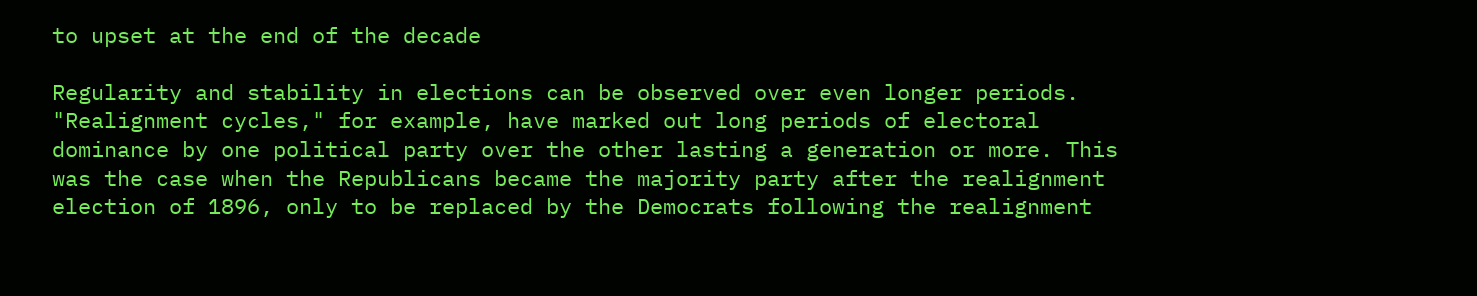to upset at the end of the decade

Regularity and stability in elections can be observed over even longer periods. "Realignment cycles," for example, have marked out long periods of electoral dominance by one political party over the other lasting a generation or more. This was the case when the Republicans became the majority party after the realignment election of 1896, only to be replaced by the Democrats following the realignment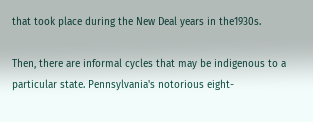that took place during the New Deal years in the1930s.

Then, there are informal cycles that may be indigenous to a particular state. Pennsylvania's notorious eight-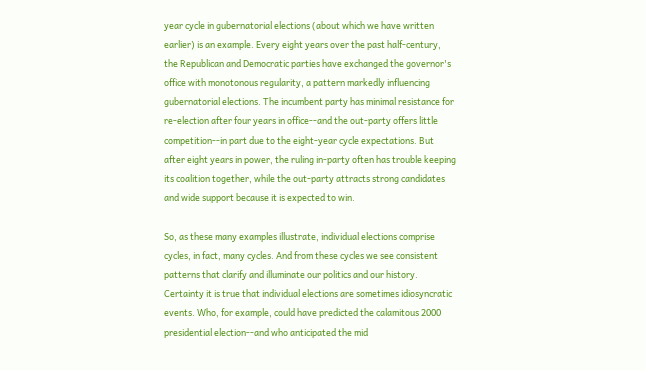year cycle in gubernatorial elections (about which we have written earlier) is an example. Every eight years over the past half-century, the Republican and Democratic parties have exchanged the governor's office with monotonous regularity, a pattern markedly influencing gubernatorial elections. The incumbent party has minimal resistance for re-election after four years in office--and the out-party offers little competition--in part due to the eight-year cycle expectations. But after eight years in power, the ruling in-party often has trouble keeping its coalition together, while the out-party attracts strong candidates and wide support because it is expected to win.

So, as these many examples illustrate, individual elections comprise cycles, in fact, many cycles. And from these cycles we see consistent patterns that clarify and illuminate our politics and our history. Certainty it is true that individual elections are sometimes idiosyncratic events. Who, for example, could have predicted the calamitous 2000 presidential election--and who anticipated the mid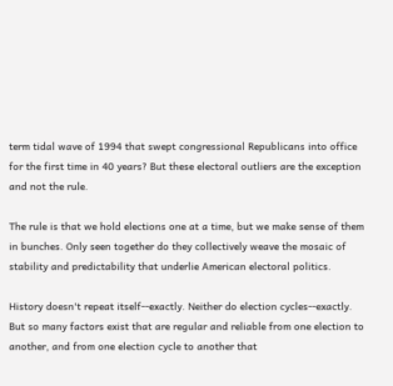term tidal wave of 1994 that swept congressional Republicans into office for the first time in 40 years? But these electoral outliers are the exception and not the rule.

The rule is that we hold elections one at a time, but we make sense of them in bunches. Only seen together do they collectively weave the mosaic of stability and predictability that underlie American electoral politics.

History doesn't repeat itself--exactly. Neither do election cycles--exactly. But so many factors exist that are regular and reliable from one election to another, and from one election cycle to another that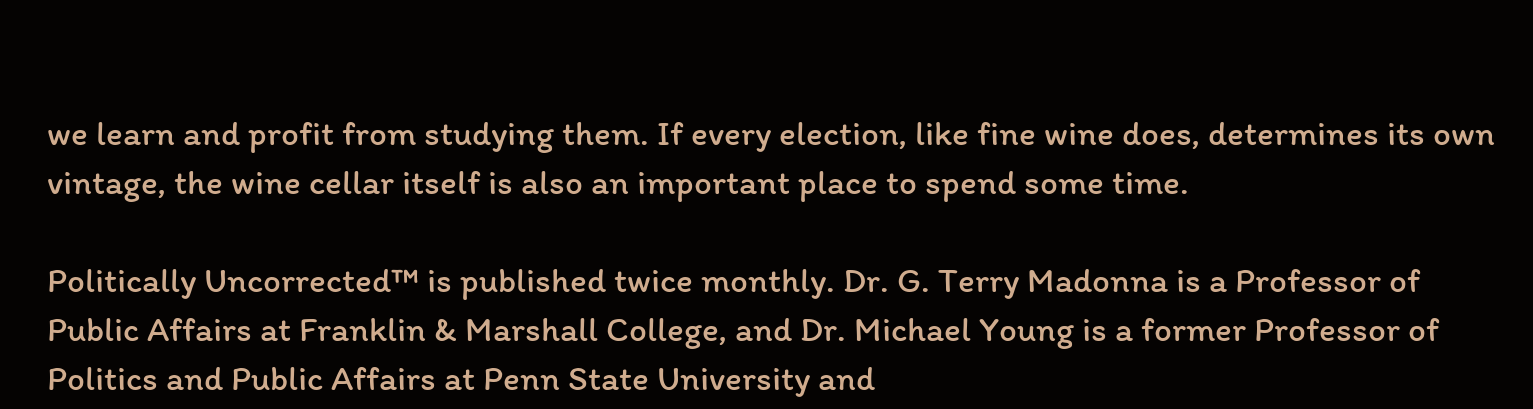we learn and profit from studying them. If every election, like fine wine does, determines its own vintage, the wine cellar itself is also an important place to spend some time.

Politically Uncorrected™ is published twice monthly. Dr. G. Terry Madonna is a Professor of Public Affairs at Franklin & Marshall College, and Dr. Michael Young is a former Professor of Politics and Public Affairs at Penn State University and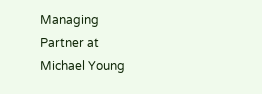Managing Partner at Michael Young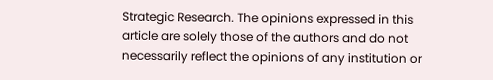Strategic Research. The opinions expressed in this article are solely those of the authors and do not necessarily reflect the opinions of any institution or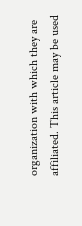organization with which they are affiliated. This article may be used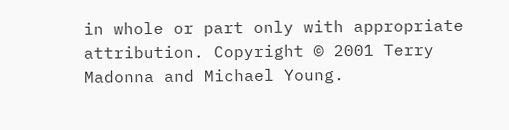in whole or part only with appropriate attribution. Copyright © 2001 Terry Madonna and Michael Young.